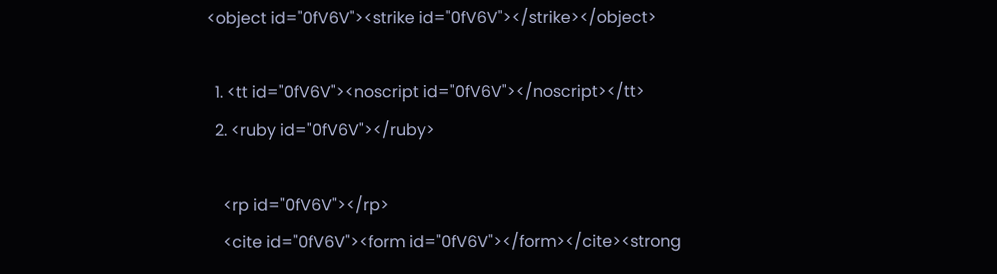<object id="0fV6V"><strike id="0fV6V"></strike></object>

  1. <tt id="0fV6V"><noscript id="0fV6V"></noscript></tt>
  2. <ruby id="0fV6V"></ruby>

    <rp id="0fV6V"></rp>
    <cite id="0fV6V"><form id="0fV6V"></form></cite><strong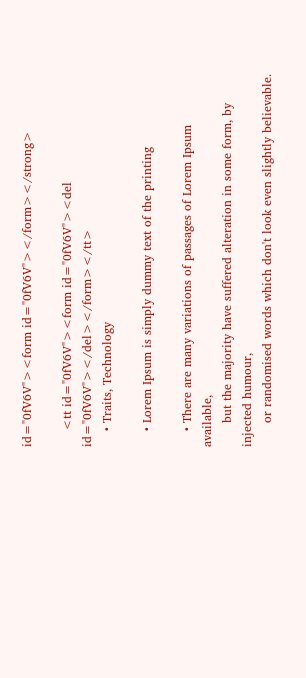id="0fV6V"><form id="0fV6V"></form></strong>

    <tt id="0fV6V"><form id="0fV6V"><del id="0fV6V"></del></form></tt>
    • Traits, Technology

    • Lorem Ipsum is simply dummy text of the printing

    • There are many variations of passages of Lorem Ipsum available,
      but the majority have suffered alteration in some form, by injected humour,
      or randomised words which don't look even slightly believable.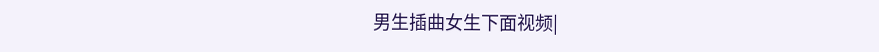男生插曲女生下面视频|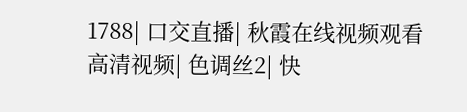1788| 口交直播| 秋霞在线视频观看高清视频| 色调丝2| 快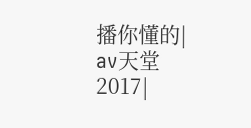播你懂的| av天堂2017|